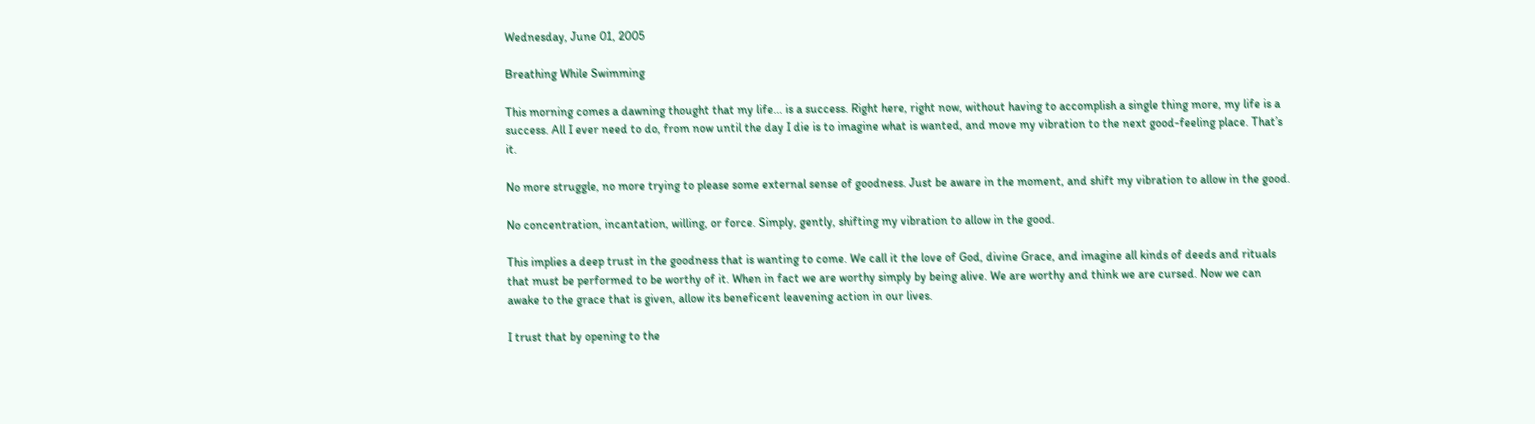Wednesday, June 01, 2005

Breathing While Swimming

This morning comes a dawning thought that my life... is a success. Right here, right now, without having to accomplish a single thing more, my life is a success. All I ever need to do, from now until the day I die is to imagine what is wanted, and move my vibration to the next good-feeling place. That’s it.

No more struggle, no more trying to please some external sense of goodness. Just be aware in the moment, and shift my vibration to allow in the good.

No concentration, incantation, willing, or force. Simply, gently, shifting my vibration to allow in the good.

This implies a deep trust in the goodness that is wanting to come. We call it the love of God, divine Grace, and imagine all kinds of deeds and rituals that must be performed to be worthy of it. When in fact we are worthy simply by being alive. We are worthy and think we are cursed. Now we can awake to the grace that is given, allow its beneficent leavening action in our lives.

I trust that by opening to the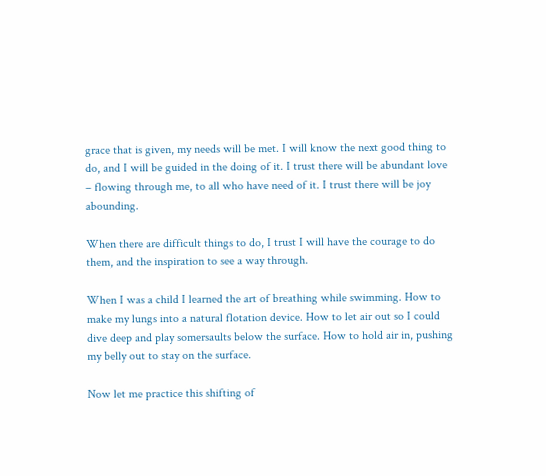grace that is given, my needs will be met. I will know the next good thing to do, and I will be guided in the doing of it. I trust there will be abundant love – flowing through me, to all who have need of it. I trust there will be joy abounding.

When there are difficult things to do, I trust I will have the courage to do them, and the inspiration to see a way through.

When I was a child I learned the art of breathing while swimming. How to make my lungs into a natural flotation device. How to let air out so I could dive deep and play somersaults below the surface. How to hold air in, pushing my belly out to stay on the surface.

Now let me practice this shifting of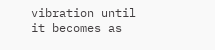vibration until it becomes as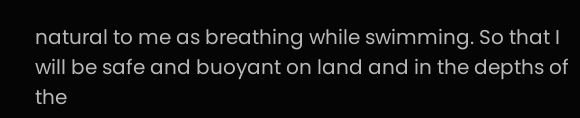natural to me as breathing while swimming. So that I will be safe and buoyant on land and in the depths of the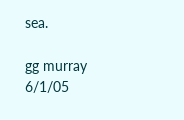sea.

gg murray 6/1/05